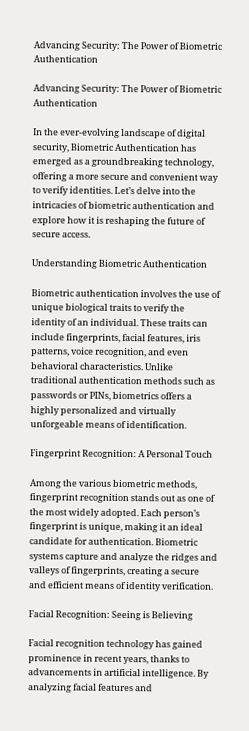Advancing Security: The Power of Biometric Authentication

Advancing Security: The Power of Biometric Authentication

In the ever-evolving landscape of digital security, Biometric Authentication has emerged as a groundbreaking technology, offering a more secure and convenient way to verify identities. Let’s delve into the intricacies of biometric authentication and explore how it is reshaping the future of secure access.

Understanding Biometric Authentication

Biometric authentication involves the use of unique biological traits to verify the identity of an individual. These traits can include fingerprints, facial features, iris patterns, voice recognition, and even behavioral characteristics. Unlike traditional authentication methods such as passwords or PINs, biometrics offers a highly personalized and virtually unforgeable means of identification.

Fingerprint Recognition: A Personal Touch

Among the various biometric methods, fingerprint recognition stands out as one of the most widely adopted. Each person’s fingerprint is unique, making it an ideal candidate for authentication. Biometric systems capture and analyze the ridges and valleys of fingerprints, creating a secure and efficient means of identity verification.

Facial Recognition: Seeing is Believing

Facial recognition technology has gained prominence in recent years, thanks to advancements in artificial intelligence. By analyzing facial features and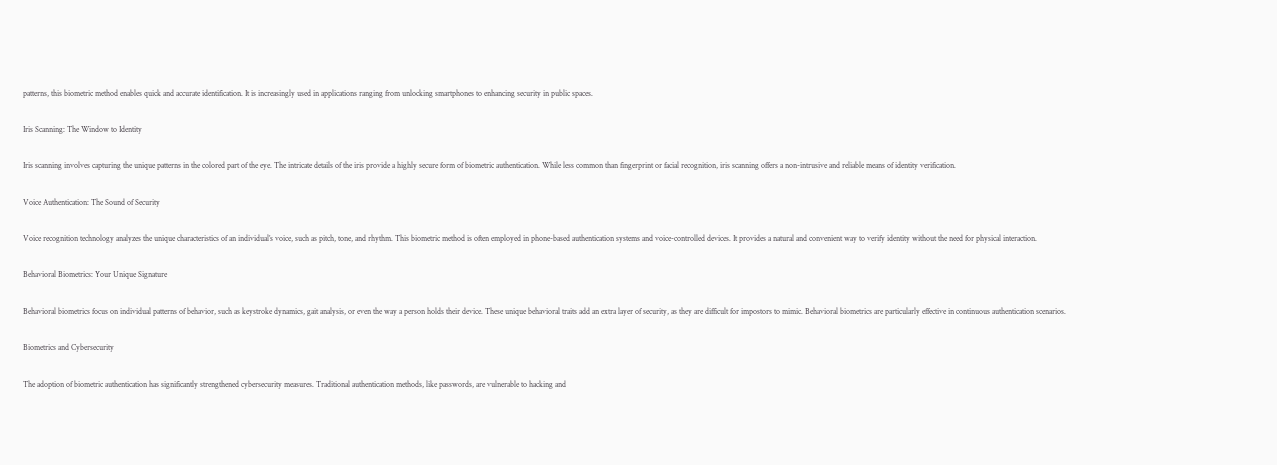patterns, this biometric method enables quick and accurate identification. It is increasingly used in applications ranging from unlocking smartphones to enhancing security in public spaces.

Iris Scanning: The Window to Identity

Iris scanning involves capturing the unique patterns in the colored part of the eye. The intricate details of the iris provide a highly secure form of biometric authentication. While less common than fingerprint or facial recognition, iris scanning offers a non-intrusive and reliable means of identity verification.

Voice Authentication: The Sound of Security

Voice recognition technology analyzes the unique characteristics of an individual’s voice, such as pitch, tone, and rhythm. This biometric method is often employed in phone-based authentication systems and voice-controlled devices. It provides a natural and convenient way to verify identity without the need for physical interaction.

Behavioral Biometrics: Your Unique Signature

Behavioral biometrics focus on individual patterns of behavior, such as keystroke dynamics, gait analysis, or even the way a person holds their device. These unique behavioral traits add an extra layer of security, as they are difficult for impostors to mimic. Behavioral biometrics are particularly effective in continuous authentication scenarios.

Biometrics and Cybersecurity

The adoption of biometric authentication has significantly strengthened cybersecurity measures. Traditional authentication methods, like passwords, are vulnerable to hacking and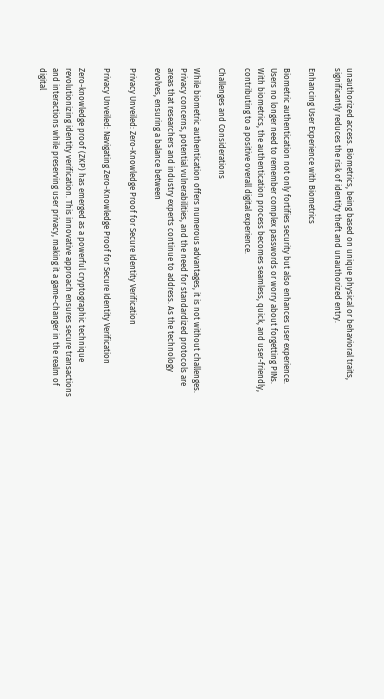unauthorized access. Biometrics, being based on unique physical or behavioral traits, significantly reduces the risk of identity theft and unauthorized entry.

Enhancing User Experience with Biometrics

Biometric authentication not only fortifies security but also enhances user experience. Users no longer need to remember complex passwords or worry about forgetting PINs. With biometrics, the authentication process becomes seamless, quick, and user-friendly, contributing to a positive overall digital experience.

Challenges and Considerations

While biometric authentication offers numerous advantages, it is not without challenges. Privacy concerns, potential vulnerabilities, and the need for standardized protocols are areas that researchers and industry experts continue to address. As the technology evolves, ensuring a balance between

Privacy Unveiled: Zero-Knowledge Proof for Secure Identity Verification

Privacy Unveiled: Navigating Zero-Knowledge Proof for Secure Identity Verification

Zero-knowledge proof (ZKP) has emerged as a powerful cryptographic technique revolutionizing identity verification. This innovative approach ensures secure transactions and interactions while preserving user privacy, making it a game-changer in the realm of digital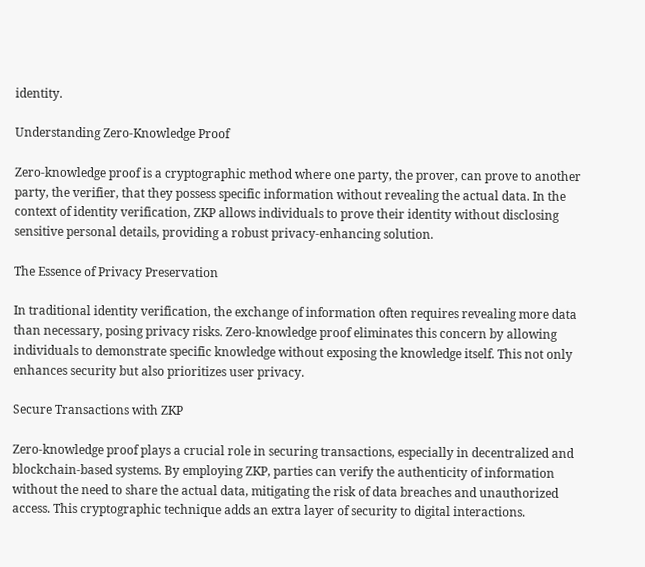identity.

Understanding Zero-Knowledge Proof

Zero-knowledge proof is a cryptographic method where one party, the prover, can prove to another party, the verifier, that they possess specific information without revealing the actual data. In the context of identity verification, ZKP allows individuals to prove their identity without disclosing sensitive personal details, providing a robust privacy-enhancing solution.

The Essence of Privacy Preservation

In traditional identity verification, the exchange of information often requires revealing more data than necessary, posing privacy risks. Zero-knowledge proof eliminates this concern by allowing individuals to demonstrate specific knowledge without exposing the knowledge itself. This not only enhances security but also prioritizes user privacy.

Secure Transactions with ZKP

Zero-knowledge proof plays a crucial role in securing transactions, especially in decentralized and blockchain-based systems. By employing ZKP, parties can verify the authenticity of information without the need to share the actual data, mitigating the risk of data breaches and unauthorized access. This cryptographic technique adds an extra layer of security to digital interactions.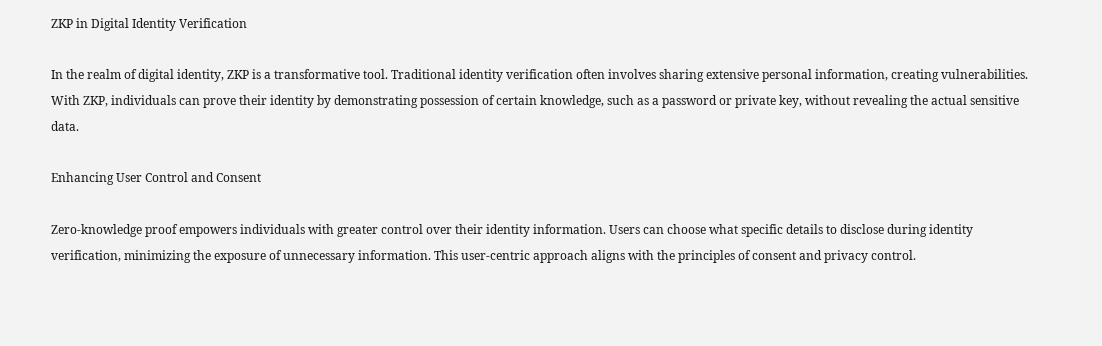ZKP in Digital Identity Verification

In the realm of digital identity, ZKP is a transformative tool. Traditional identity verification often involves sharing extensive personal information, creating vulnerabilities. With ZKP, individuals can prove their identity by demonstrating possession of certain knowledge, such as a password or private key, without revealing the actual sensitive data.

Enhancing User Control and Consent

Zero-knowledge proof empowers individuals with greater control over their identity information. Users can choose what specific details to disclose during identity verification, minimizing the exposure of unnecessary information. This user-centric approach aligns with the principles of consent and privacy control.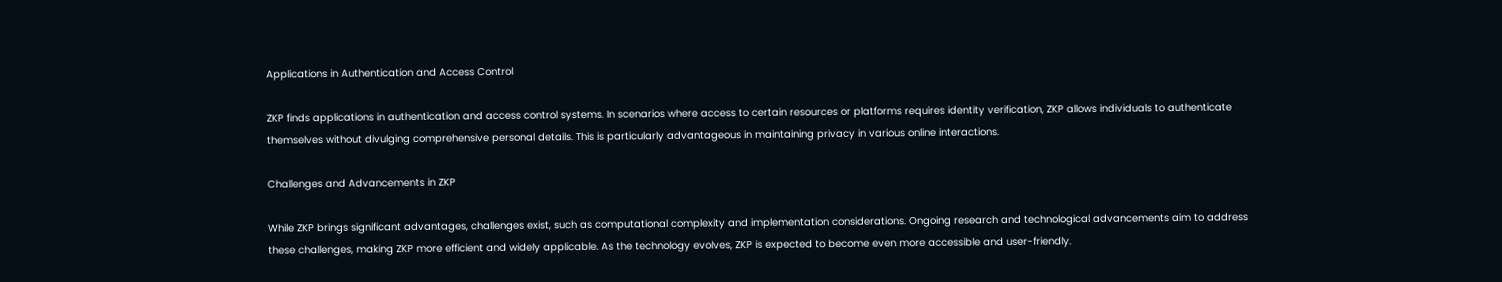Applications in Authentication and Access Control

ZKP finds applications in authentication and access control systems. In scenarios where access to certain resources or platforms requires identity verification, ZKP allows individuals to authenticate themselves without divulging comprehensive personal details. This is particularly advantageous in maintaining privacy in various online interactions.

Challenges and Advancements in ZKP

While ZKP brings significant advantages, challenges exist, such as computational complexity and implementation considerations. Ongoing research and technological advancements aim to address these challenges, making ZKP more efficient and widely applicable. As the technology evolves, ZKP is expected to become even more accessible and user-friendly.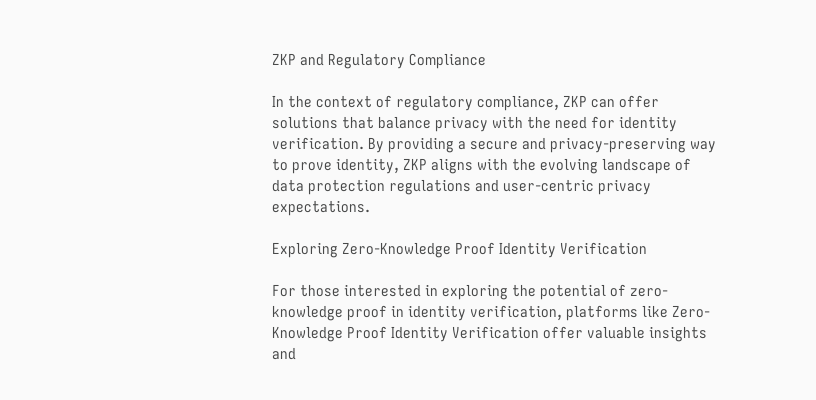ZKP and Regulatory Compliance

In the context of regulatory compliance, ZKP can offer solutions that balance privacy with the need for identity verification. By providing a secure and privacy-preserving way to prove identity, ZKP aligns with the evolving landscape of data protection regulations and user-centric privacy expectations.

Exploring Zero-Knowledge Proof Identity Verification

For those interested in exploring the potential of zero-knowledge proof in identity verification, platforms like Zero-Knowledge Proof Identity Verification offer valuable insights and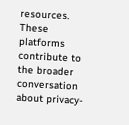resources. These platforms contribute to the broader conversation about privacy-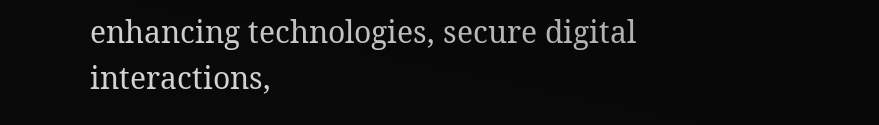enhancing technologies, secure digital interactions,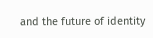and the future of identity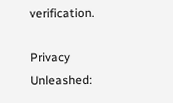verification.

Privacy Unleashed: